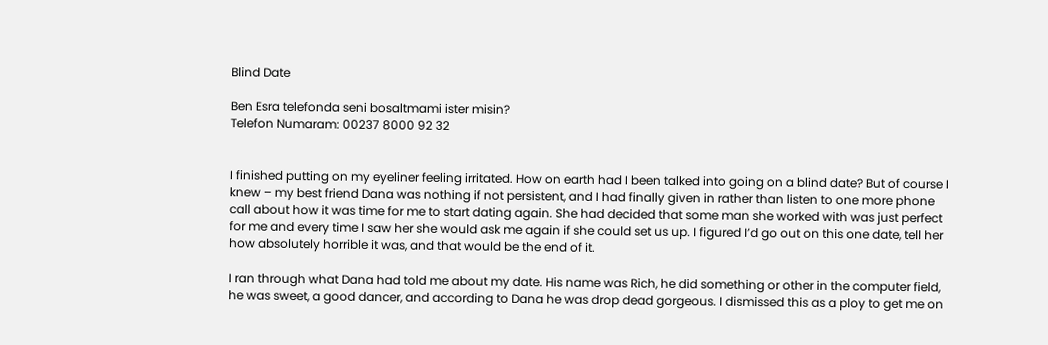Blind Date

Ben Esra telefonda seni bosaltmami ister misin?
Telefon Numaram: 00237 8000 92 32


I finished putting on my eyeliner feeling irritated. How on earth had I been talked into going on a blind date? But of course I knew – my best friend Dana was nothing if not persistent, and I had finally given in rather than listen to one more phone call about how it was time for me to start dating again. She had decided that some man she worked with was just perfect for me and every time I saw her she would ask me again if she could set us up. I figured I’d go out on this one date, tell her how absolutely horrible it was, and that would be the end of it.

I ran through what Dana had told me about my date. His name was Rich, he did something or other in the computer field, he was sweet, a good dancer, and according to Dana he was drop dead gorgeous. I dismissed this as a ploy to get me on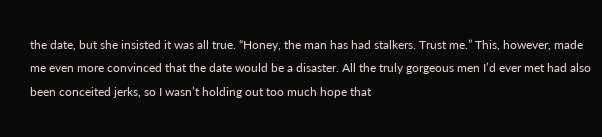the date, but she insisted it was all true. “Honey, the man has had stalkers. Trust me.” This, however, made me even more convinced that the date would be a disaster. All the truly gorgeous men I’d ever met had also been conceited jerks, so I wasn’t holding out too much hope that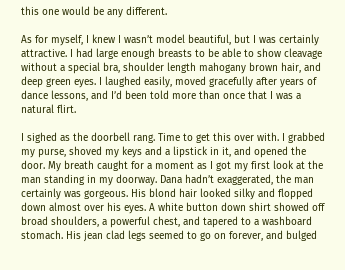this one would be any different.

As for myself, I knew I wasn’t model beautiful, but I was certainly attractive. I had large enough breasts to be able to show cleavage without a special bra, shoulder length mahogany brown hair, and deep green eyes. I laughed easily, moved gracefully after years of dance lessons, and I’d been told more than once that I was a natural flirt.

I sighed as the doorbell rang. Time to get this over with. I grabbed my purse, shoved my keys and a lipstick in it, and opened the door. My breath caught for a moment as I got my first look at the man standing in my doorway. Dana hadn’t exaggerated, the man certainly was gorgeous. His blond hair looked silky and flopped down almost over his eyes. A white button down shirt showed off broad shoulders, a powerful chest, and tapered to a washboard stomach. His jean clad legs seemed to go on forever, and bulged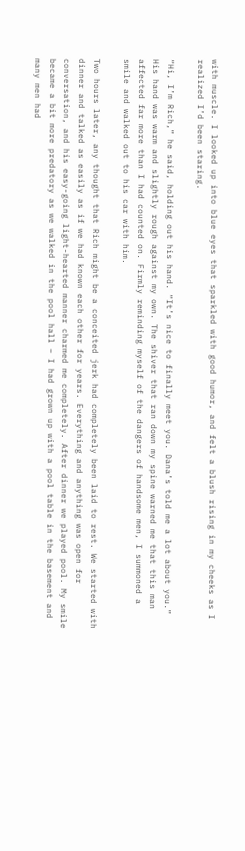with muscle. I looked up into blue eyes that sparkled with good humor, and felt a blush rising in my cheeks as I realized I’d been staring.

“Hi, I’m Rich,” he said, holding out his hand. “It’s nice to finally meet you. Dana’s told me a lot about you.” His hand was warm and slightly rough against my own. The shiver that ran down my spine warned me that this man affected far more than I had counted on. Firmly reminding myself of the dangers of handsome men, I summoned a smile and walked out to his car with him.

Two hours later, any thought that Rich might be a conceited jerk had completely been laid to rest. We started with dinner and talked as easily as if we had known each other for years. Everything and anything was open for conversation, and his easy-going light-hearted manner charmed me completely. After dinner we played pool. My smile became a bit more predatory as we walked in the pool hall – I had grown up with a pool table in the basement and many men had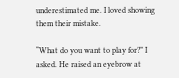underestimated me. I loved showing them their mistake.

“What do you want to play for?” I asked. He raised an eyebrow at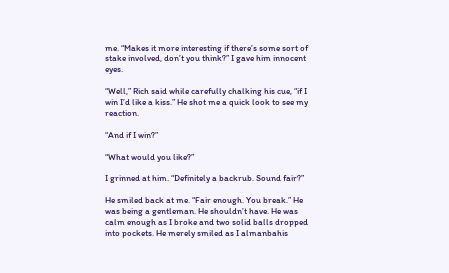me. “Makes it more interesting if there’s some sort of stake involved, don’t you think?” I gave him innocent eyes.

“Well,” Rich said while carefully chalking his cue, “if I win I’d like a kiss.” He shot me a quick look to see my reaction.

“And if I win?”

“What would you like?”

I grinned at him. “Definitely a backrub. Sound fair?”

He smiled back at me. “Fair enough. You break.” He was being a gentleman. He shouldn’t have. He was calm enough as I broke and two solid balls dropped into pockets. He merely smiled as I almanbahis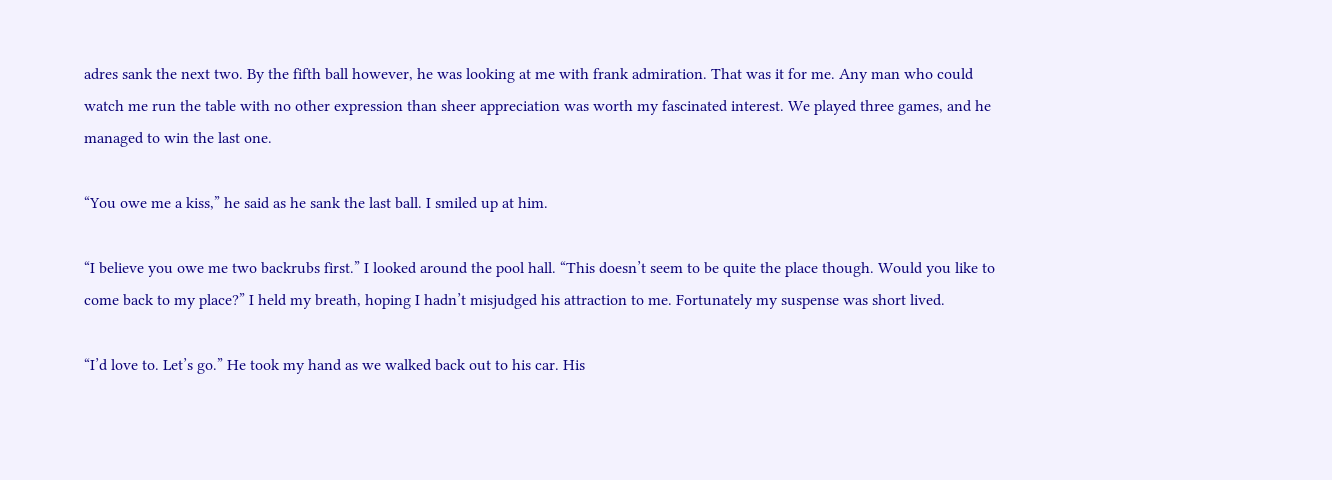adres sank the next two. By the fifth ball however, he was looking at me with frank admiration. That was it for me. Any man who could watch me run the table with no other expression than sheer appreciation was worth my fascinated interest. We played three games, and he managed to win the last one.

“You owe me a kiss,” he said as he sank the last ball. I smiled up at him.

“I believe you owe me two backrubs first.” I looked around the pool hall. “This doesn’t seem to be quite the place though. Would you like to come back to my place?” I held my breath, hoping I hadn’t misjudged his attraction to me. Fortunately my suspense was short lived.

“I’d love to. Let’s go.” He took my hand as we walked back out to his car. His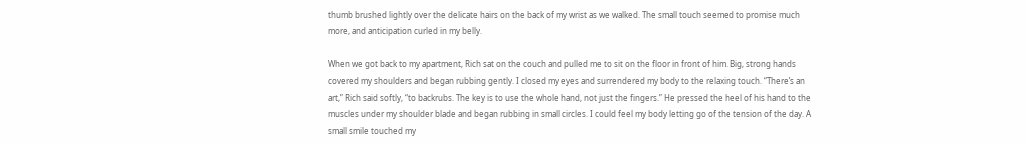thumb brushed lightly over the delicate hairs on the back of my wrist as we walked. The small touch seemed to promise much more, and anticipation curled in my belly.

When we got back to my apartment, Rich sat on the couch and pulled me to sit on the floor in front of him. Big, strong hands covered my shoulders and began rubbing gently. I closed my eyes and surrendered my body to the relaxing touch. “There’s an art,” Rich said softly, “to backrubs. The key is to use the whole hand, not just the fingers.” He pressed the heel of his hand to the muscles under my shoulder blade and began rubbing in small circles. I could feel my body letting go of the tension of the day. A small smile touched my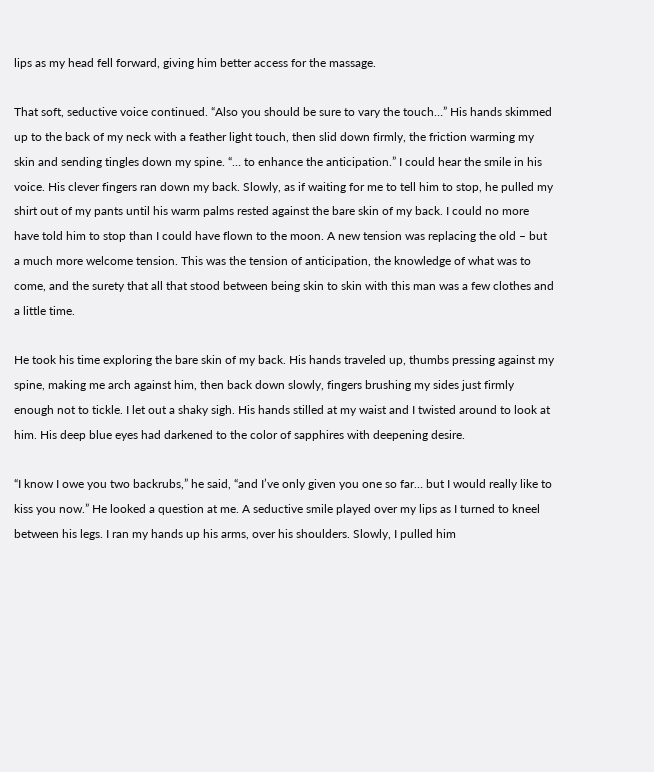lips as my head fell forward, giving him better access for the massage.

That soft, seductive voice continued. “Also you should be sure to vary the touch…” His hands skimmed up to the back of my neck with a feather light touch, then slid down firmly, the friction warming my skin and sending tingles down my spine. “… to enhance the anticipation.” I could hear the smile in his voice. His clever fingers ran down my back. Slowly, as if waiting for me to tell him to stop, he pulled my shirt out of my pants until his warm palms rested against the bare skin of my back. I could no more have told him to stop than I could have flown to the moon. A new tension was replacing the old – but a much more welcome tension. This was the tension of anticipation, the knowledge of what was to come, and the surety that all that stood between being skin to skin with this man was a few clothes and a little time.

He took his time exploring the bare skin of my back. His hands traveled up, thumbs pressing against my spine, making me arch against him, then back down slowly, fingers brushing my sides just firmly enough not to tickle. I let out a shaky sigh. His hands stilled at my waist and I twisted around to look at him. His deep blue eyes had darkened to the color of sapphires with deepening desire.

“I know I owe you two backrubs,” he said, “and I’ve only given you one so far… but I would really like to kiss you now.” He looked a question at me. A seductive smile played over my lips as I turned to kneel between his legs. I ran my hands up his arms, over his shoulders. Slowly, I pulled him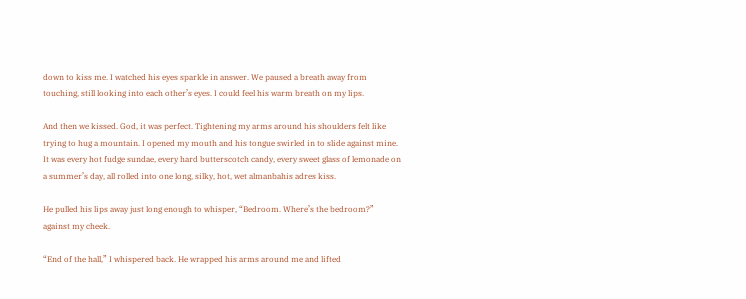down to kiss me. I watched his eyes sparkle in answer. We paused a breath away from touching, still looking into each other’s eyes. I could feel his warm breath on my lips.

And then we kissed. God, it was perfect. Tightening my arms around his shoulders felt like trying to hug a mountain. I opened my mouth and his tongue swirled in to slide against mine. It was every hot fudge sundae, every hard butterscotch candy, every sweet glass of lemonade on a summer’s day, all rolled into one long, silky, hot, wet almanbahis adres kiss.

He pulled his lips away just long enough to whisper, “Bedroom. Where’s the bedroom?” against my cheek.

“End of the hall,” I whispered back. He wrapped his arms around me and lifted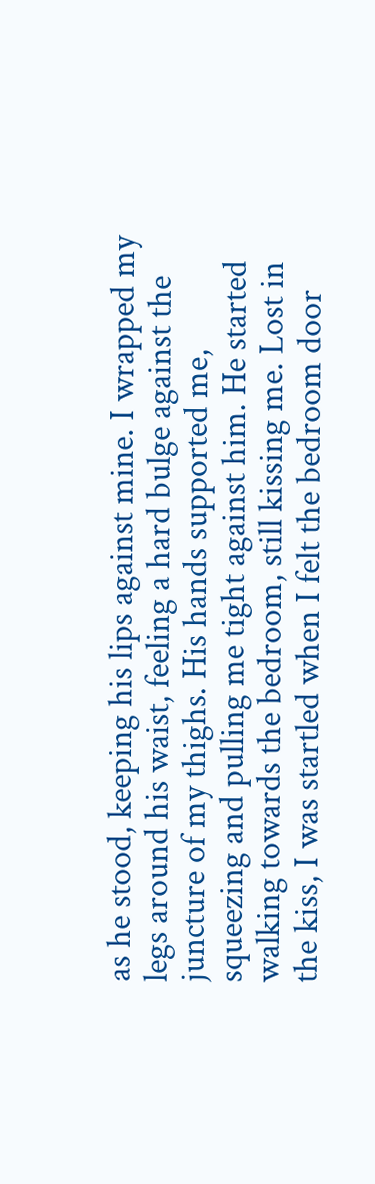as he stood, keeping his lips against mine. I wrapped my legs around his waist, feeling a hard bulge against the juncture of my thighs. His hands supported me, squeezing and pulling me tight against him. He started walking towards the bedroom, still kissing me. Lost in the kiss, I was startled when I felt the bedroom door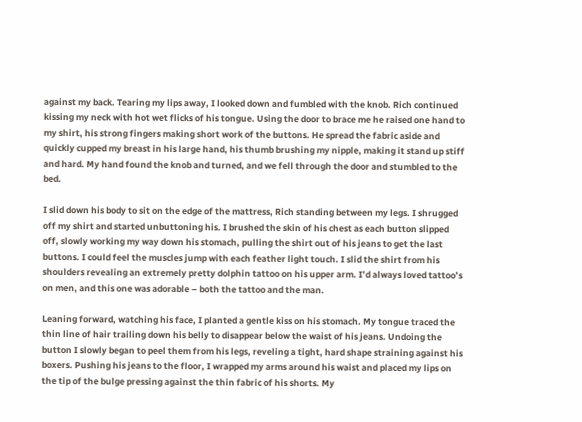against my back. Tearing my lips away, I looked down and fumbled with the knob. Rich continued kissing my neck with hot wet flicks of his tongue. Using the door to brace me he raised one hand to my shirt, his strong fingers making short work of the buttons. He spread the fabric aside and quickly cupped my breast in his large hand, his thumb brushing my nipple, making it stand up stiff and hard. My hand found the knob and turned, and we fell through the door and stumbled to the bed.

I slid down his body to sit on the edge of the mattress, Rich standing between my legs. I shrugged off my shirt and started unbuttoning his. I brushed the skin of his chest as each button slipped off, slowly working my way down his stomach, pulling the shirt out of his jeans to get the last buttons. I could feel the muscles jump with each feather light touch. I slid the shirt from his shoulders revealing an extremely pretty dolphin tattoo on his upper arm. I’d always loved tattoo’s on men, and this one was adorable – both the tattoo and the man.

Leaning forward, watching his face, I planted a gentle kiss on his stomach. My tongue traced the thin line of hair trailing down his belly to disappear below the waist of his jeans. Undoing the button I slowly began to peel them from his legs, reveling a tight, hard shape straining against his boxers. Pushing his jeans to the floor, I wrapped my arms around his waist and placed my lips on the tip of the bulge pressing against the thin fabric of his shorts. My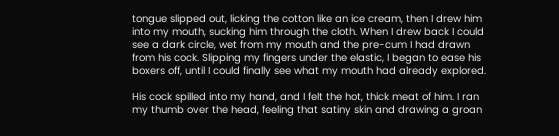tongue slipped out, licking the cotton like an ice cream, then I drew him into my mouth, sucking him through the cloth. When I drew back I could see a dark circle, wet from my mouth and the pre-cum I had drawn from his cock. Slipping my fingers under the elastic, I began to ease his boxers off, until I could finally see what my mouth had already explored.

His cock spilled into my hand, and I felt the hot, thick meat of him. I ran my thumb over the head, feeling that satiny skin and drawing a groan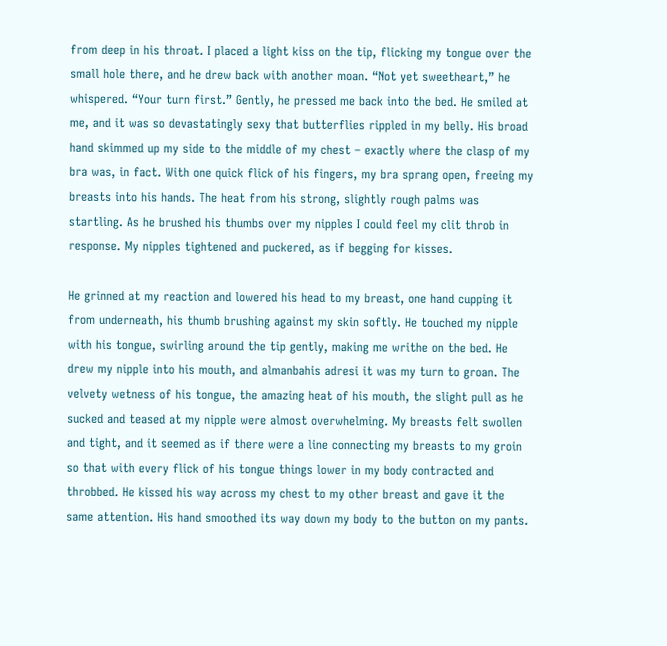from deep in his throat. I placed a light kiss on the tip, flicking my tongue over the small hole there, and he drew back with another moan. “Not yet sweetheart,” he whispered. “Your turn first.” Gently, he pressed me back into the bed. He smiled at me, and it was so devastatingly sexy that butterflies rippled in my belly. His broad hand skimmed up my side to the middle of my chest – exactly where the clasp of my bra was, in fact. With one quick flick of his fingers, my bra sprang open, freeing my breasts into his hands. The heat from his strong, slightly rough palms was startling. As he brushed his thumbs over my nipples I could feel my clit throb in response. My nipples tightened and puckered, as if begging for kisses.

He grinned at my reaction and lowered his head to my breast, one hand cupping it from underneath, his thumb brushing against my skin softly. He touched my nipple with his tongue, swirling around the tip gently, making me writhe on the bed. He drew my nipple into his mouth, and almanbahis adresi it was my turn to groan. The velvety wetness of his tongue, the amazing heat of his mouth, the slight pull as he sucked and teased at my nipple were almost overwhelming. My breasts felt swollen and tight, and it seemed as if there were a line connecting my breasts to my groin so that with every flick of his tongue things lower in my body contracted and throbbed. He kissed his way across my chest to my other breast and gave it the same attention. His hand smoothed its way down my body to the button on my pants.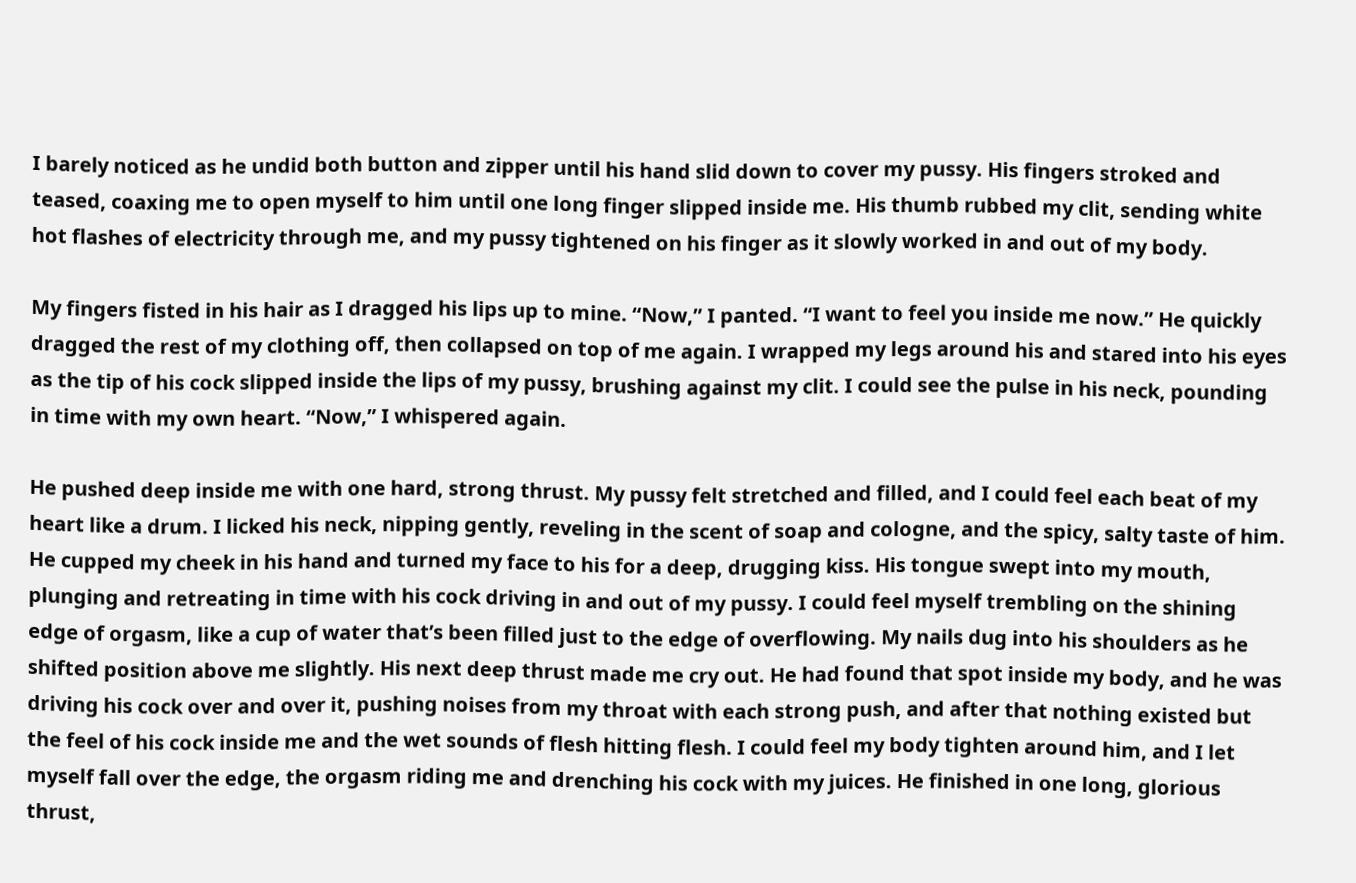I barely noticed as he undid both button and zipper until his hand slid down to cover my pussy. His fingers stroked and teased, coaxing me to open myself to him until one long finger slipped inside me. His thumb rubbed my clit, sending white hot flashes of electricity through me, and my pussy tightened on his finger as it slowly worked in and out of my body.

My fingers fisted in his hair as I dragged his lips up to mine. “Now,” I panted. “I want to feel you inside me now.” He quickly dragged the rest of my clothing off, then collapsed on top of me again. I wrapped my legs around his and stared into his eyes as the tip of his cock slipped inside the lips of my pussy, brushing against my clit. I could see the pulse in his neck, pounding in time with my own heart. “Now,” I whispered again.

He pushed deep inside me with one hard, strong thrust. My pussy felt stretched and filled, and I could feel each beat of my heart like a drum. I licked his neck, nipping gently, reveling in the scent of soap and cologne, and the spicy, salty taste of him. He cupped my cheek in his hand and turned my face to his for a deep, drugging kiss. His tongue swept into my mouth, plunging and retreating in time with his cock driving in and out of my pussy. I could feel myself trembling on the shining edge of orgasm, like a cup of water that’s been filled just to the edge of overflowing. My nails dug into his shoulders as he shifted position above me slightly. His next deep thrust made me cry out. He had found that spot inside my body, and he was driving his cock over and over it, pushing noises from my throat with each strong push, and after that nothing existed but the feel of his cock inside me and the wet sounds of flesh hitting flesh. I could feel my body tighten around him, and I let myself fall over the edge, the orgasm riding me and drenching his cock with my juices. He finished in one long, glorious thrust,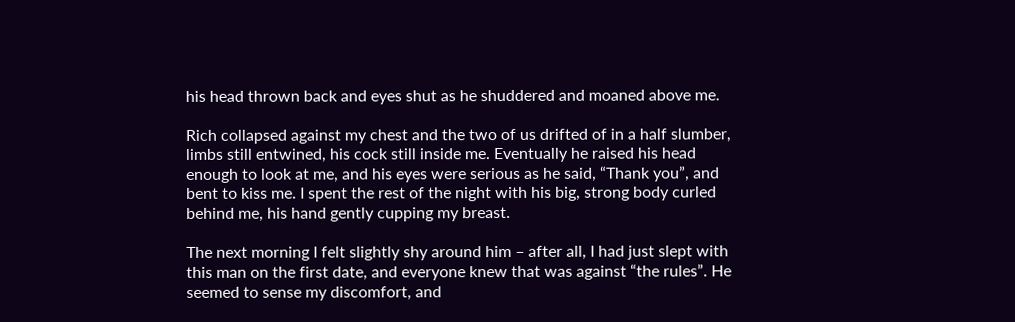his head thrown back and eyes shut as he shuddered and moaned above me.

Rich collapsed against my chest and the two of us drifted of in a half slumber, limbs still entwined, his cock still inside me. Eventually he raised his head enough to look at me, and his eyes were serious as he said, “Thank you”, and bent to kiss me. I spent the rest of the night with his big, strong body curled behind me, his hand gently cupping my breast.

The next morning I felt slightly shy around him – after all, I had just slept with this man on the first date, and everyone knew that was against “the rules”. He seemed to sense my discomfort, and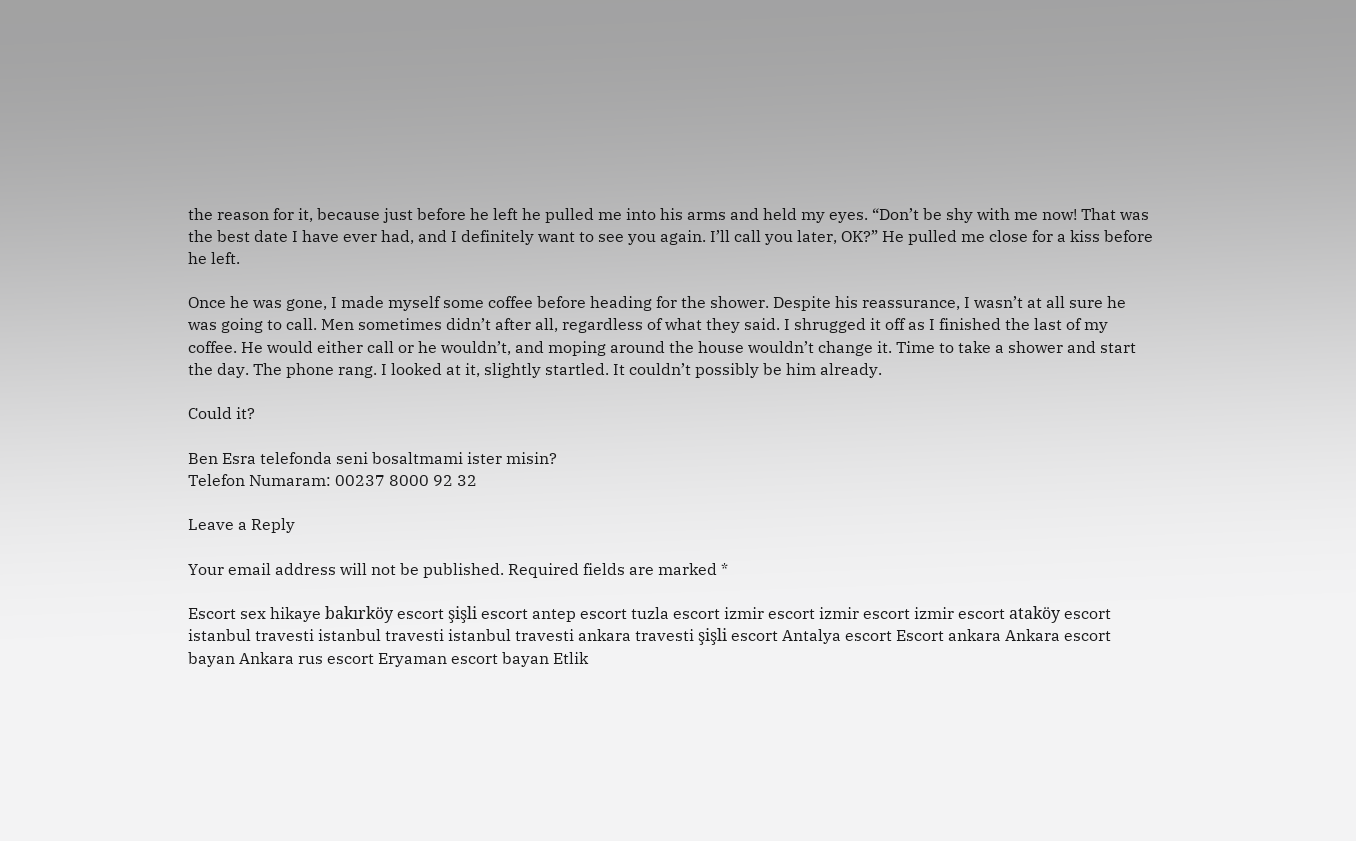the reason for it, because just before he left he pulled me into his arms and held my eyes. “Don’t be shy with me now! That was the best date I have ever had, and I definitely want to see you again. I’ll call you later, OK?” He pulled me close for a kiss before he left.

Once he was gone, I made myself some coffee before heading for the shower. Despite his reassurance, I wasn’t at all sure he was going to call. Men sometimes didn’t after all, regardless of what they said. I shrugged it off as I finished the last of my coffee. He would either call or he wouldn’t, and moping around the house wouldn’t change it. Time to take a shower and start the day. The phone rang. I looked at it, slightly startled. It couldn’t possibly be him already.

Could it?

Ben Esra telefonda seni bosaltmami ister misin?
Telefon Numaram: 00237 8000 92 32

Leave a Reply

Your email address will not be published. Required fields are marked *

Escort sex hikaye bakırköy escort şişli escort antep escort tuzla escort izmir escort izmir escort izmir escort ataköy escort istanbul travesti istanbul travesti istanbul travesti ankara travesti şişli escort Antalya escort Escort ankara Ankara escort bayan Ankara rus escort Eryaman escort bayan Etlik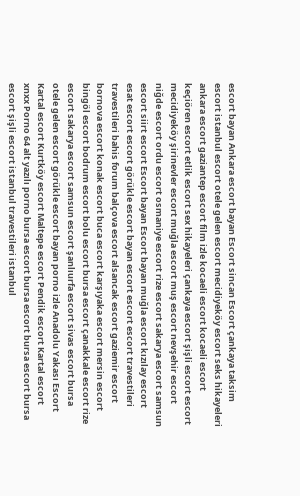escort bayan Ankara escort bayan Escort sincan Escort çankaya taksim escort istanbul escort otele gelen escort mecidiyeköy escort seks hikayeleri ankara escort gaziantep escort film izle kocaeli escort kocaeli escort keçiören escort etlik escort sex hikayeleri çankaya escort şişli escort escort mecidiyeköy şirinevler escort muğla escort muş escort nevşehir escort niğde escort ordu escort osmaniye escort rize escort sakarya escort samsun escort siirt escort Escort bayan Escort bayan muğla escort kızılay escort esat escort escort görükle escort bayan escort escort escort travestileri travestileri bahis forum balçova escort alsancak escort gaziemir escort bornova escort konak escort buca escort karşıyaka escort mersin escort bingöl escort bodrum escort bolu escort bursa escort çanakkale escort rize escort sakarya escort samsun escort şanlıurfa escort sivas escort bursa otele gelen escort görükle escort bayan porno izle Anadolu Yakası Escort Kartal escort Kurtköy escort Maltepe escort Pendik escort Kartal escort xnxx Porno 64 alt yazılı porno bursa escort bursa escort bursa escort bursa escort şişli escort istanbul travestileri istanbul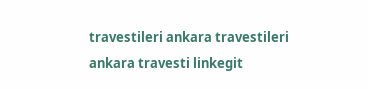travestileri ankara travestileri ankara travesti linkegit